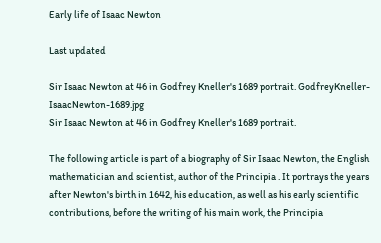Early life of Isaac Newton

Last updated

Sir Isaac Newton at 46 in Godfrey Kneller's 1689 portrait. GodfreyKneller-IsaacNewton-1689.jpg
Sir Isaac Newton at 46 in Godfrey Kneller's 1689 portrait.

The following article is part of a biography of Sir Isaac Newton, the English mathematician and scientist, author of the Principia . It portrays the years after Newton's birth in 1642, his education, as well as his early scientific contributions, before the writing of his main work, the Principia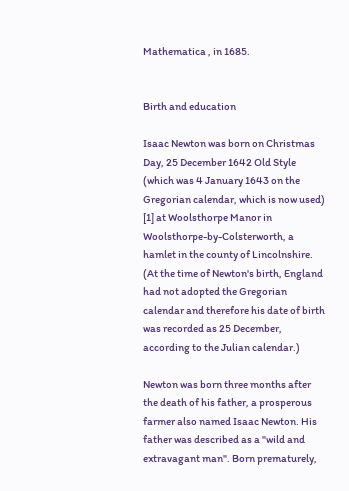Mathematica , in 1685.


Birth and education

Isaac Newton was born on Christmas Day, 25 December 1642 Old Style (which was 4 January 1643 on the Gregorian calendar, which is now used) [1] at Woolsthorpe Manor in Woolsthorpe-by-Colsterworth, a hamlet in the county of Lincolnshire. (At the time of Newton's birth, England had not adopted the Gregorian calendar and therefore his date of birth was recorded as 25 December, according to the Julian calendar.)

Newton was born three months after the death of his father, a prosperous farmer also named Isaac Newton. His father was described as a "wild and extravagant man". Born prematurely,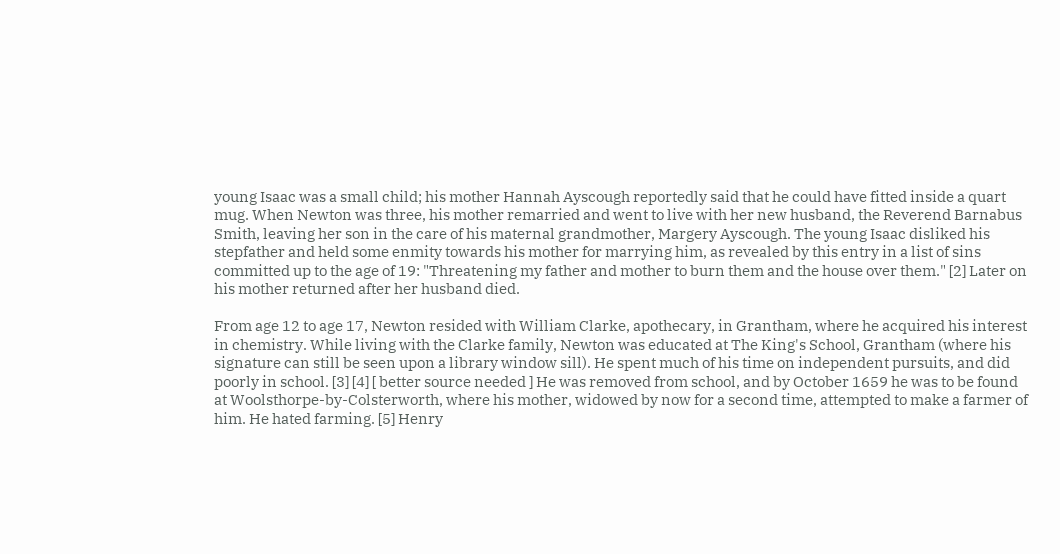young Isaac was a small child; his mother Hannah Ayscough reportedly said that he could have fitted inside a quart mug. When Newton was three, his mother remarried and went to live with her new husband, the Reverend Barnabus Smith, leaving her son in the care of his maternal grandmother, Margery Ayscough. The young Isaac disliked his stepfather and held some enmity towards his mother for marrying him, as revealed by this entry in a list of sins committed up to the age of 19: "Threatening my father and mother to burn them and the house over them." [2] Later on his mother returned after her husband died.

From age 12 to age 17, Newton resided with William Clarke, apothecary, in Grantham, where he acquired his interest in chemistry. While living with the Clarke family, Newton was educated at The King's School, Grantham (where his signature can still be seen upon a library window sill). He spent much of his time on independent pursuits, and did poorly in school. [3] [4] [ better source needed ] He was removed from school, and by October 1659 he was to be found at Woolsthorpe-by-Colsterworth, where his mother, widowed by now for a second time, attempted to make a farmer of him. He hated farming. [5] Henry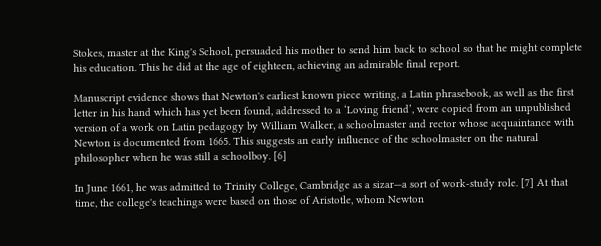Stokes, master at the King's School, persuaded his mother to send him back to school so that he might complete his education. This he did at the age of eighteen, achieving an admirable final report.

Manuscript evidence shows that Newton's earliest known piece writing, a Latin phrasebook, as well as the first letter in his hand which has yet been found, addressed to a ‘Loving friend’, were copied from an unpublished version of a work on Latin pedagogy by William Walker, a schoolmaster and rector whose acquaintance with Newton is documented from 1665. This suggests an early influence of the schoolmaster on the natural philosopher when he was still a schoolboy. [6]

In June 1661, he was admitted to Trinity College, Cambridge as a sizar—a sort of work-study role. [7] At that time, the college's teachings were based on those of Aristotle, whom Newton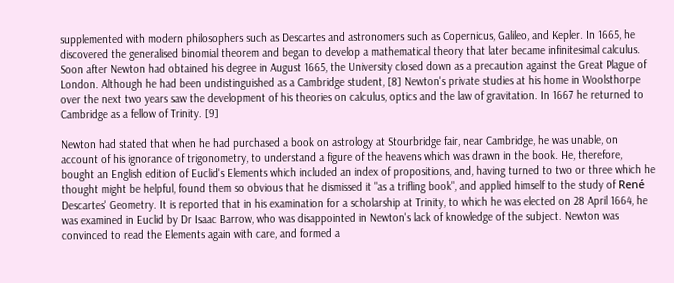supplemented with modern philosophers such as Descartes and astronomers such as Copernicus, Galileo, and Kepler. In 1665, he discovered the generalised binomial theorem and began to develop a mathematical theory that later became infinitesimal calculus. Soon after Newton had obtained his degree in August 1665, the University closed down as a precaution against the Great Plague of London. Although he had been undistinguished as a Cambridge student, [8] Newton's private studies at his home in Woolsthorpe over the next two years saw the development of his theories on calculus, optics and the law of gravitation. In 1667 he returned to Cambridge as a fellow of Trinity. [9]

Newton had stated that when he had purchased a book on astrology at Stourbridge fair, near Cambridge, he was unable, on account of his ignorance of trigonometry, to understand a figure of the heavens which was drawn in the book. He, therefore, bought an English edition of Euclid's Elements which included an index of propositions, and, having turned to two or three which he thought might be helpful, found them so obvious that he dismissed it "as a trifling book", and applied himself to the study of René Descartes' Geometry. It is reported that in his examination for a scholarship at Trinity, to which he was elected on 28 April 1664, he was examined in Euclid by Dr Isaac Barrow, who was disappointed in Newton's lack of knowledge of the subject. Newton was convinced to read the Elements again with care, and formed a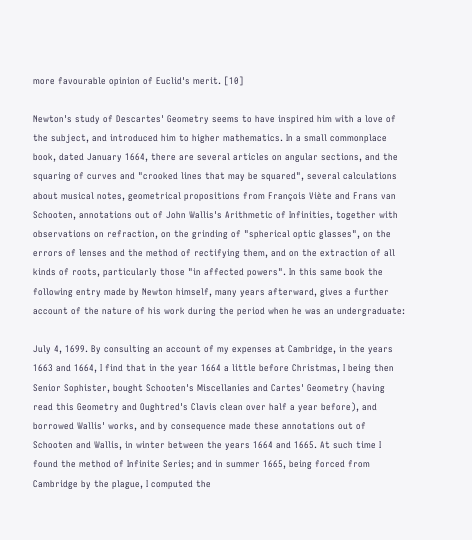more favourable opinion of Euclid's merit. [10]

Newton's study of Descartes' Geometry seems to have inspired him with a love of the subject, and introduced him to higher mathematics. In a small commonplace book, dated January 1664, there are several articles on angular sections, and the squaring of curves and "crooked lines that may be squared", several calculations about musical notes, geometrical propositions from François Viète and Frans van Schooten, annotations out of John Wallis's Arithmetic of Infinities, together with observations on refraction, on the grinding of "spherical optic glasses", on the errors of lenses and the method of rectifying them, and on the extraction of all kinds of roots, particularly those "in affected powers". In this same book the following entry made by Newton himself, many years afterward, gives a further account of the nature of his work during the period when he was an undergraduate:

July 4, 1699. By consulting an account of my expenses at Cambridge, in the years 1663 and 1664, I find that in the year 1664 a little before Christmas, I being then Senior Sophister, bought Schooten's Miscellanies and Cartes' Geometry (having read this Geometry and Oughtred's Clavis clean over half a year before), and borrowed Wallis' works, and by consequence made these annotations out of Schooten and Wallis, in winter between the years 1664 and 1665. At such time I found the method of Infinite Series; and in summer 1665, being forced from Cambridge by the plague, I computed the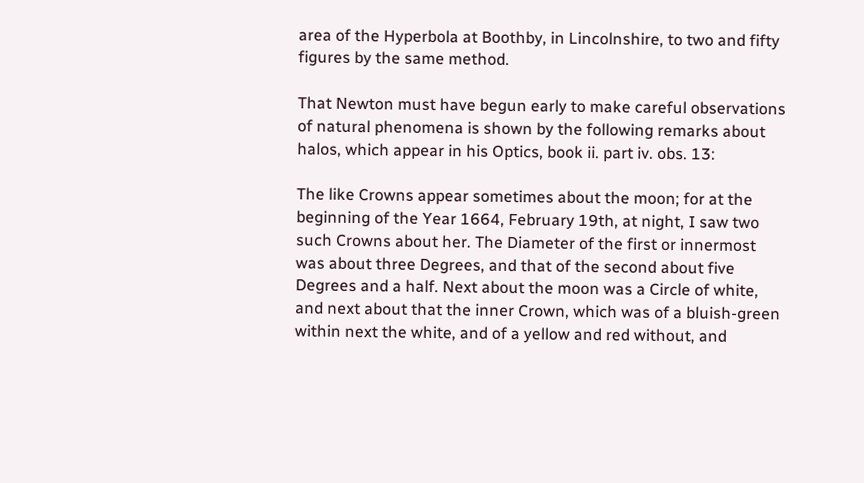area of the Hyperbola at Boothby, in Lincolnshire, to two and fifty figures by the same method.

That Newton must have begun early to make careful observations of natural phenomena is shown by the following remarks about halos, which appear in his Optics, book ii. part iv. obs. 13:

The like Crowns appear sometimes about the moon; for at the beginning of the Year 1664, February 19th, at night, I saw two such Crowns about her. The Diameter of the first or innermost was about three Degrees, and that of the second about five Degrees and a half. Next about the moon was a Circle of white, and next about that the inner Crown, which was of a bluish-green within next the white, and of a yellow and red without, and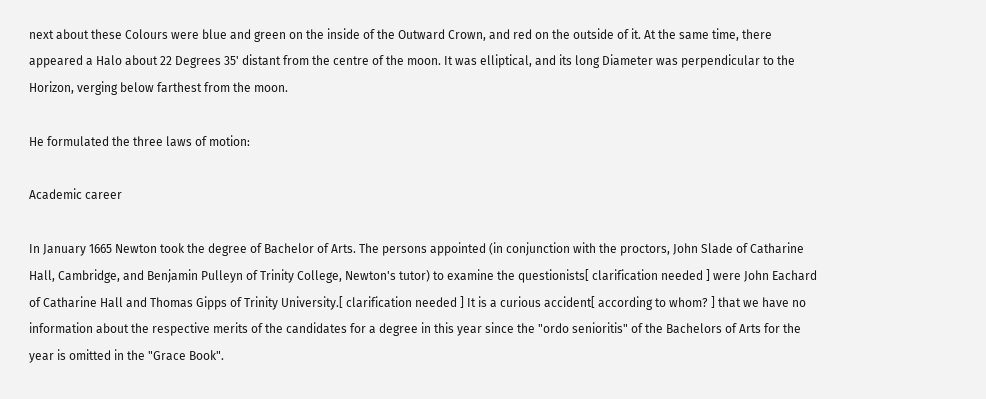next about these Colours were blue and green on the inside of the Outward Crown, and red on the outside of it. At the same time, there appeared a Halo about 22 Degrees 35' distant from the centre of the moon. It was elliptical, and its long Diameter was perpendicular to the Horizon, verging below farthest from the moon.

He formulated the three laws of motion:

Academic career

In January 1665 Newton took the degree of Bachelor of Arts. The persons appointed (in conjunction with the proctors, John Slade of Catharine Hall, Cambridge, and Benjamin Pulleyn of Trinity College, Newton's tutor) to examine the questionists[ clarification needed ] were John Eachard of Catharine Hall and Thomas Gipps of Trinity University.[ clarification needed ] It is a curious accident[ according to whom? ] that we have no information about the respective merits of the candidates for a degree in this year since the "ordo senioritis" of the Bachelors of Arts for the year is omitted in the "Grace Book".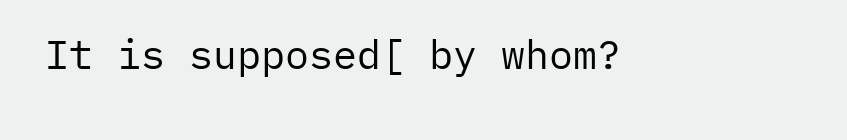It is supposed[ by whom?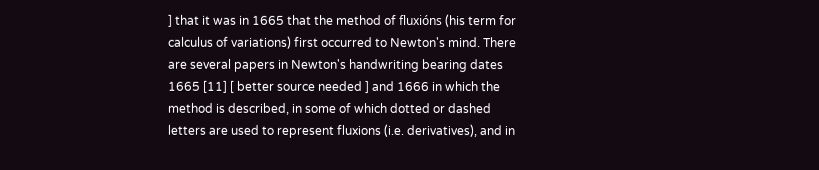] that it was in 1665 that the method of fluxións (his term for calculus of variations) first occurred to Newton's mind. There are several papers in Newton's handwriting bearing dates 1665 [11] [ better source needed ] and 1666 in which the method is described, in some of which dotted or dashed letters are used to represent fluxions (i.e. derivatives), and in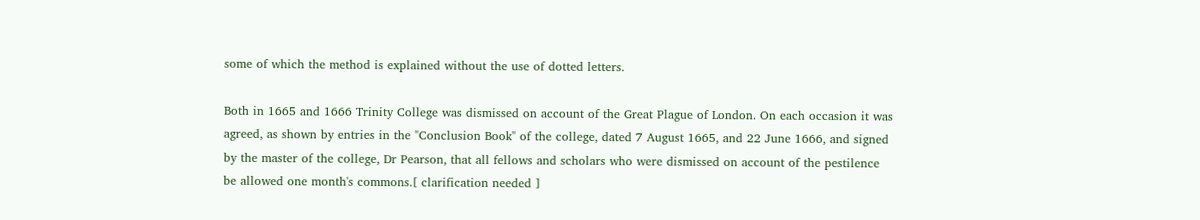some of which the method is explained without the use of dotted letters.

Both in 1665 and 1666 Trinity College was dismissed on account of the Great Plague of London. On each occasion it was agreed, as shown by entries in the "Conclusion Book" of the college, dated 7 August 1665, and 22 June 1666, and signed by the master of the college, Dr Pearson, that all fellows and scholars who were dismissed on account of the pestilence be allowed one month's commons.[ clarification needed ]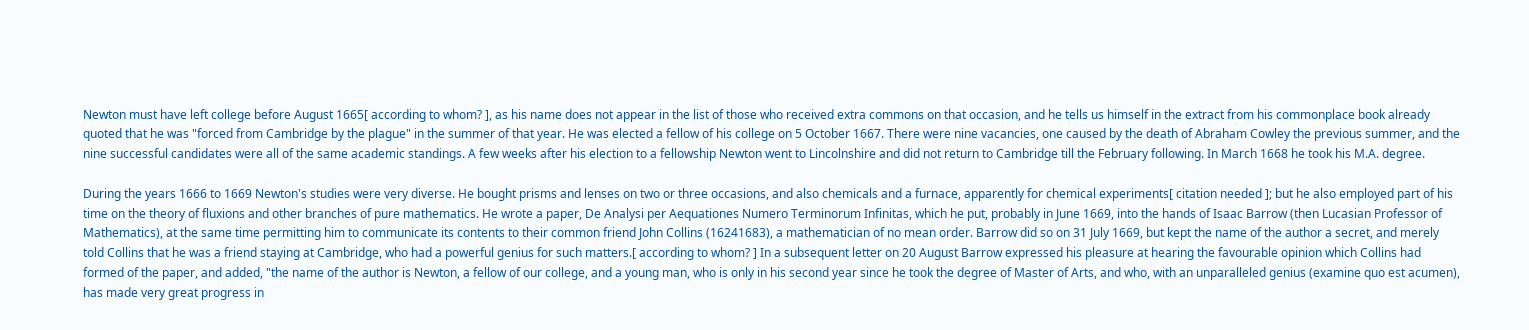Newton must have left college before August 1665[ according to whom? ], as his name does not appear in the list of those who received extra commons on that occasion, and he tells us himself in the extract from his commonplace book already quoted that he was "forced from Cambridge by the plague" in the summer of that year. He was elected a fellow of his college on 5 October 1667. There were nine vacancies, one caused by the death of Abraham Cowley the previous summer, and the nine successful candidates were all of the same academic standings. A few weeks after his election to a fellowship Newton went to Lincolnshire and did not return to Cambridge till the February following. In March 1668 he took his M.A. degree.

During the years 1666 to 1669 Newton's studies were very diverse. He bought prisms and lenses on two or three occasions, and also chemicals and a furnace, apparently for chemical experiments[ citation needed ]; but he also employed part of his time on the theory of fluxions and other branches of pure mathematics. He wrote a paper, De Analysi per Aequationes Numero Terminorum Infinitas, which he put, probably in June 1669, into the hands of Isaac Barrow (then Lucasian Professor of Mathematics), at the same time permitting him to communicate its contents to their common friend John Collins (16241683), a mathematician of no mean order. Barrow did so on 31 July 1669, but kept the name of the author a secret, and merely told Collins that he was a friend staying at Cambridge, who had a powerful genius for such matters.[ according to whom? ] In a subsequent letter on 20 August Barrow expressed his pleasure at hearing the favourable opinion which Collins had formed of the paper, and added, "the name of the author is Newton, a fellow of our college, and a young man, who is only in his second year since he took the degree of Master of Arts, and who, with an unparalleled genius (examine quo est acumen), has made very great progress in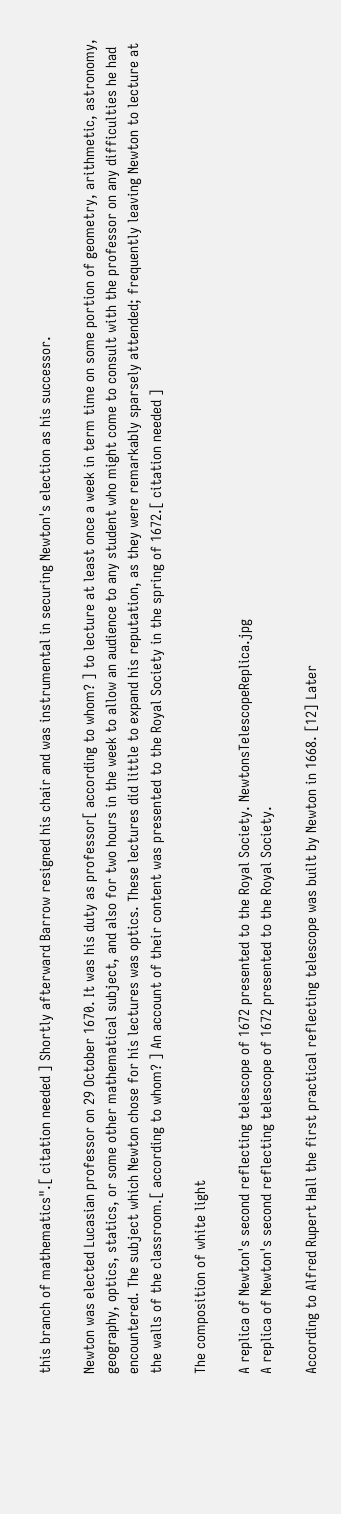this branch of mathematics".[ citation needed ] Shortly afterward Barrow resigned his chair and was instrumental in securing Newton's election as his successor.

Newton was elected Lucasian professor on 29 October 1670. It was his duty as professor[ according to whom? ] to lecture at least once a week in term time on some portion of geometry, arithmetic, astronomy, geography, optics, statics, or some other mathematical subject, and also for two hours in the week to allow an audience to any student who might come to consult with the professor on any difficulties he had encountered. The subject which Newton chose for his lectures was optics. These lectures did little to expand his reputation, as they were remarkably sparsely attended; frequently leaving Newton to lecture at the walls of the classroom.[ according to whom? ] An account of their content was presented to the Royal Society in the spring of 1672.[ citation needed ]

The composition of white light

A replica of Newton's second reflecting telescope of 1672 presented to the Royal Society. NewtonsTelescopeReplica.jpg
A replica of Newton's second reflecting telescope of 1672 presented to the Royal Society.

According to Alfred Rupert Hall the first practical reflecting telescope was built by Newton in 1668. [12] Later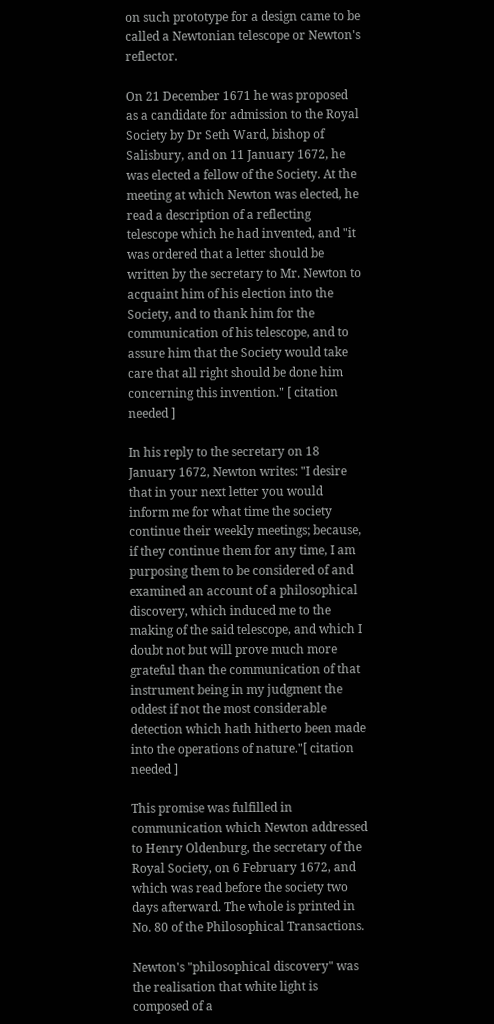on such prototype for a design came to be called a Newtonian telescope or Newton's reflector.

On 21 December 1671 he was proposed as a candidate for admission to the Royal Society by Dr Seth Ward, bishop of Salisbury, and on 11 January 1672, he was elected a fellow of the Society. At the meeting at which Newton was elected, he read a description of a reflecting telescope which he had invented, and "it was ordered that a letter should be written by the secretary to Mr. Newton to acquaint him of his election into the Society, and to thank him for the communication of his telescope, and to assure him that the Society would take care that all right should be done him concerning this invention." [ citation needed ]

In his reply to the secretary on 18 January 1672, Newton writes: "I desire that in your next letter you would inform me for what time the society continue their weekly meetings; because, if they continue them for any time, I am purposing them to be considered of and examined an account of a philosophical discovery, which induced me to the making of the said telescope, and which I doubt not but will prove much more grateful than the communication of that instrument being in my judgment the oddest if not the most considerable detection which hath hitherto been made into the operations of nature."[ citation needed ]

This promise was fulfilled in communication which Newton addressed to Henry Oldenburg, the secretary of the Royal Society, on 6 February 1672, and which was read before the society two days afterward. The whole is printed in No. 80 of the Philosophical Transactions.

Newton's "philosophical discovery" was the realisation that white light is composed of a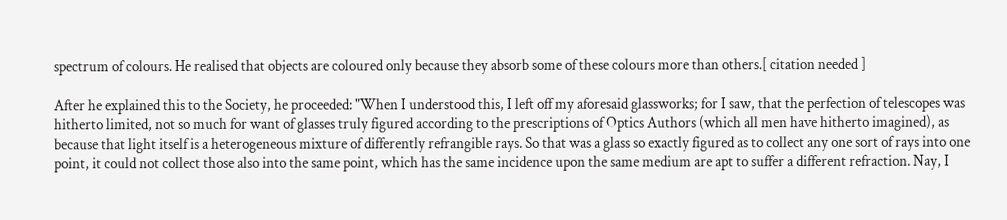spectrum of colours. He realised that objects are coloured only because they absorb some of these colours more than others.[ citation needed ]

After he explained this to the Society, he proceeded: "When I understood this, I left off my aforesaid glassworks; for I saw, that the perfection of telescopes was hitherto limited, not so much for want of glasses truly figured according to the prescriptions of Optics Authors (which all men have hitherto imagined), as because that light itself is a heterogeneous mixture of differently refrangible rays. So that was a glass so exactly figured as to collect any one sort of rays into one point, it could not collect those also into the same point, which has the same incidence upon the same medium are apt to suffer a different refraction. Nay, I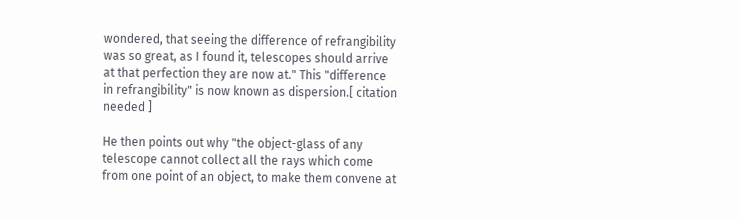wondered, that seeing the difference of refrangibility was so great, as I found it, telescopes should arrive at that perfection they are now at." This "difference in refrangibility" is now known as dispersion.[ citation needed ]

He then points out why "the object-glass of any telescope cannot collect all the rays which come from one point of an object, to make them convene at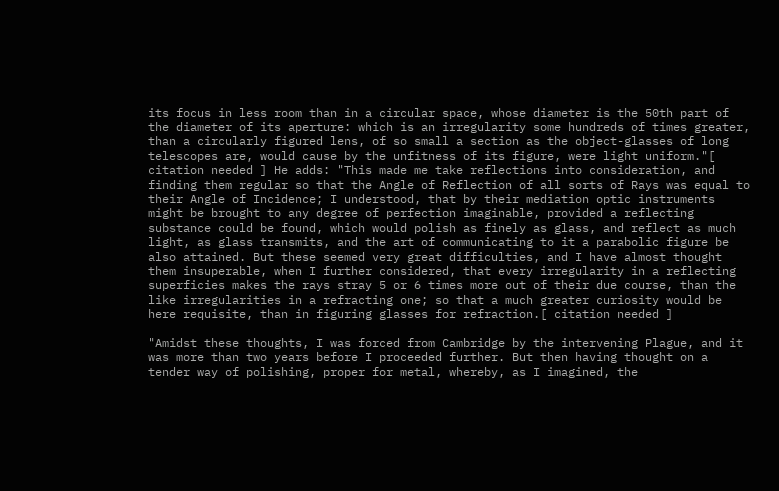its focus in less room than in a circular space, whose diameter is the 50th part of the diameter of its aperture: which is an irregularity some hundreds of times greater, than a circularly figured lens, of so small a section as the object-glasses of long telescopes are, would cause by the unfitness of its figure, were light uniform."[ citation needed ] He adds: "This made me take reflections into consideration, and finding them regular so that the Angle of Reflection of all sorts of Rays was equal to their Angle of Incidence; I understood, that by their mediation optic instruments might be brought to any degree of perfection imaginable, provided a reflecting substance could be found, which would polish as finely as glass, and reflect as much light, as glass transmits, and the art of communicating to it a parabolic figure be also attained. But these seemed very great difficulties, and I have almost thought them insuperable, when I further considered, that every irregularity in a reflecting superficies makes the rays stray 5 or 6 times more out of their due course, than the like irregularities in a refracting one; so that a much greater curiosity would be here requisite, than in figuring glasses for refraction.[ citation needed ]

"Amidst these thoughts, I was forced from Cambridge by the intervening Plague, and it was more than two years before I proceeded further. But then having thought on a tender way of polishing, proper for metal, whereby, as I imagined, the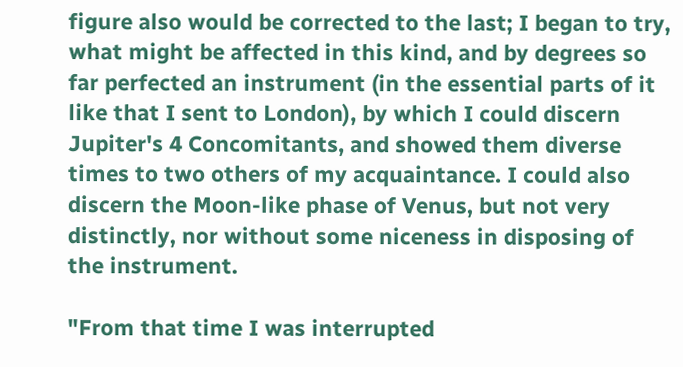figure also would be corrected to the last; I began to try, what might be affected in this kind, and by degrees so far perfected an instrument (in the essential parts of it like that I sent to London), by which I could discern Jupiter's 4 Concomitants, and showed them diverse times to two others of my acquaintance. I could also discern the Moon-like phase of Venus, but not very distinctly, nor without some niceness in disposing of the instrument.

"From that time I was interrupted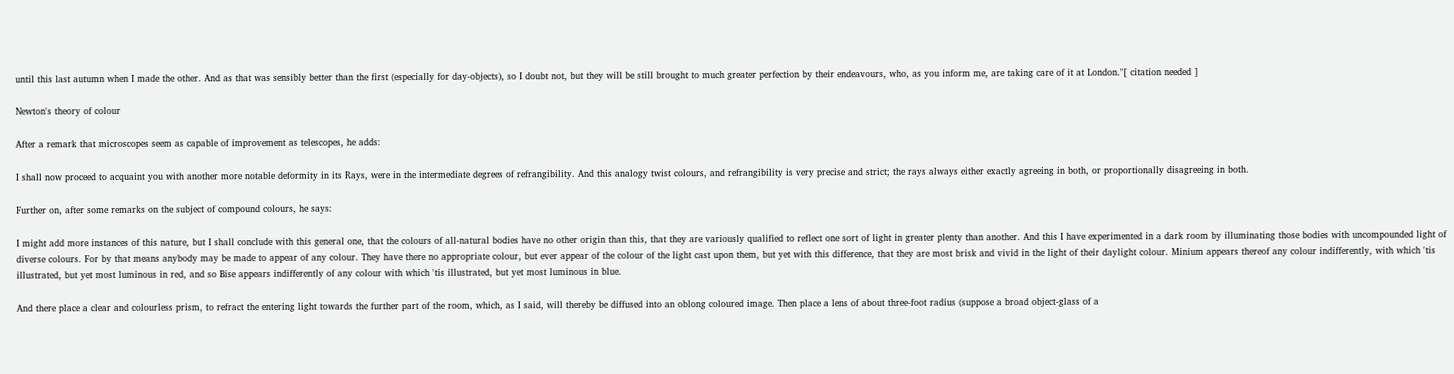until this last autumn when I made the other. And as that was sensibly better than the first (especially for day-objects), so I doubt not, but they will be still brought to much greater perfection by their endeavours, who, as you inform me, are taking care of it at London."[ citation needed ]

Newton's theory of colour

After a remark that microscopes seem as capable of improvement as telescopes, he adds:

I shall now proceed to acquaint you with another more notable deformity in its Rays, were in the intermediate degrees of refrangibility. And this analogy twist colours, and refrangibility is very precise and strict; the rays always either exactly agreeing in both, or proportionally disagreeing in both.

Further on, after some remarks on the subject of compound colours, he says:

I might add more instances of this nature, but I shall conclude with this general one, that the colours of all-natural bodies have no other origin than this, that they are variously qualified to reflect one sort of light in greater plenty than another. And this I have experimented in a dark room by illuminating those bodies with uncompounded light of diverse colours. For by that means anybody may be made to appear of any colour. They have there no appropriate colour, but ever appear of the colour of the light cast upon them, but yet with this difference, that they are most brisk and vivid in the light of their daylight colour. Minium appears thereof any colour indifferently, with which 'tis illustrated, but yet most luminous in red, and so Bise appears indifferently of any colour with which 'tis illustrated, but yet most luminous in blue.

And there place a clear and colourless prism, to refract the entering light towards the further part of the room, which, as I said, will thereby be diffused into an oblong coloured image. Then place a lens of about three-foot radius (suppose a broad object-glass of a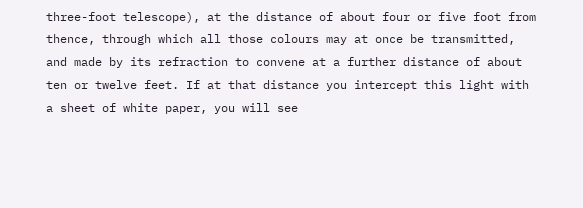three-foot telescope), at the distance of about four or five foot from thence, through which all those colours may at once be transmitted, and made by its refraction to convene at a further distance of about ten or twelve feet. If at that distance you intercept this light with a sheet of white paper, you will see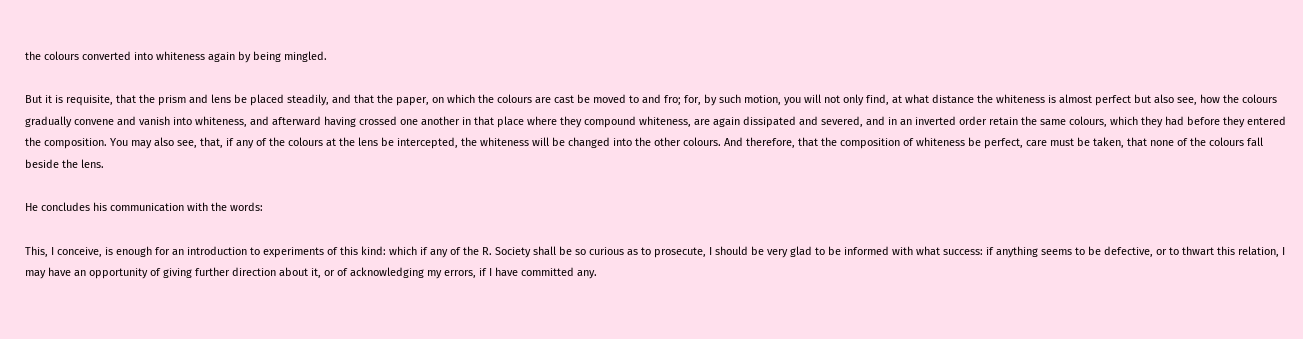the colours converted into whiteness again by being mingled.

But it is requisite, that the prism and lens be placed steadily, and that the paper, on which the colours are cast be moved to and fro; for, by such motion, you will not only find, at what distance the whiteness is almost perfect but also see, how the colours gradually convene and vanish into whiteness, and afterward having crossed one another in that place where they compound whiteness, are again dissipated and severed, and in an inverted order retain the same colours, which they had before they entered the composition. You may also see, that, if any of the colours at the lens be intercepted, the whiteness will be changed into the other colours. And therefore, that the composition of whiteness be perfect, care must be taken, that none of the colours fall beside the lens.

He concludes his communication with the words:

This, I conceive, is enough for an introduction to experiments of this kind: which if any of the R. Society shall be so curious as to prosecute, I should be very glad to be informed with what success: if anything seems to be defective, or to thwart this relation, I may have an opportunity of giving further direction about it, or of acknowledging my errors, if I have committed any.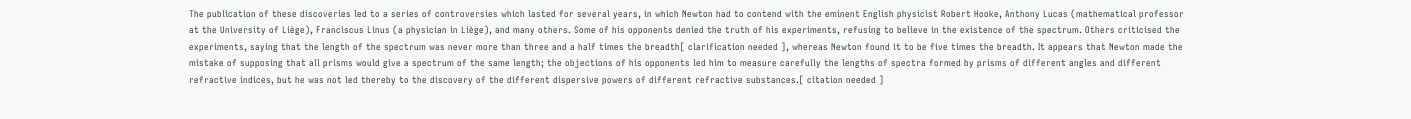The publication of these discoveries led to a series of controversies which lasted for several years, in which Newton had to contend with the eminent English physicist Robert Hooke, Anthony Lucas (mathematical professor at the University of Liège), Franciscus Linus (a physician in Liège), and many others. Some of his opponents denied the truth of his experiments, refusing to believe in the existence of the spectrum. Others criticised the experiments, saying that the length of the spectrum was never more than three and a half times the breadth[ clarification needed ], whereas Newton found it to be five times the breadth. It appears that Newton made the mistake of supposing that all prisms would give a spectrum of the same length; the objections of his opponents led him to measure carefully the lengths of spectra formed by prisms of different angles and different refractive indices, but he was not led thereby to the discovery of the different dispersive powers of different refractive substances.[ citation needed ]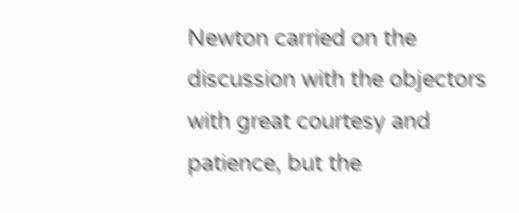Newton carried on the discussion with the objectors with great courtesy and patience, but the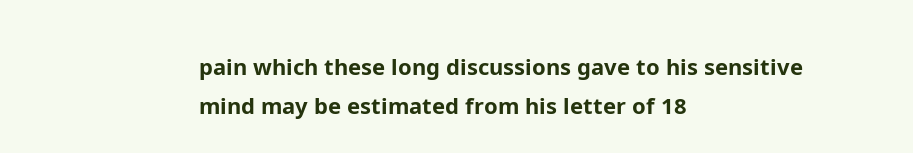pain which these long discussions gave to his sensitive mind may be estimated from his letter of 18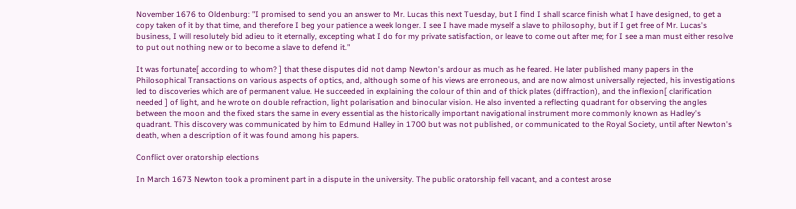November 1676 to Oldenburg: "I promised to send you an answer to Mr. Lucas this next Tuesday, but I find I shall scarce finish what I have designed, to get a copy taken of it by that time, and therefore I beg your patience a week longer. I see I have made myself a slave to philosophy, but if I get free of Mr. Lucas's business, I will resolutely bid adieu to it eternally, excepting what I do for my private satisfaction, or leave to come out after me; for I see a man must either resolve to put out nothing new or to become a slave to defend it."

It was fortunate[ according to whom? ] that these disputes did not damp Newton's ardour as much as he feared. He later published many papers in the Philosophical Transactions on various aspects of optics, and, although some of his views are erroneous, and are now almost universally rejected, his investigations led to discoveries which are of permanent value. He succeeded in explaining the colour of thin and of thick plates (diffraction), and the inflexion[ clarification needed ] of light, and he wrote on double refraction, light polarisation and binocular vision. He also invented a reflecting quadrant for observing the angles between the moon and the fixed stars the same in every essential as the historically important navigational instrument more commonly known as Hadley's quadrant. This discovery was communicated by him to Edmund Halley in 1700 but was not published, or communicated to the Royal Society, until after Newton's death, when a description of it was found among his papers.

Conflict over oratorship elections

In March 1673 Newton took a prominent part in a dispute in the university. The public oratorship fell vacant, and a contest arose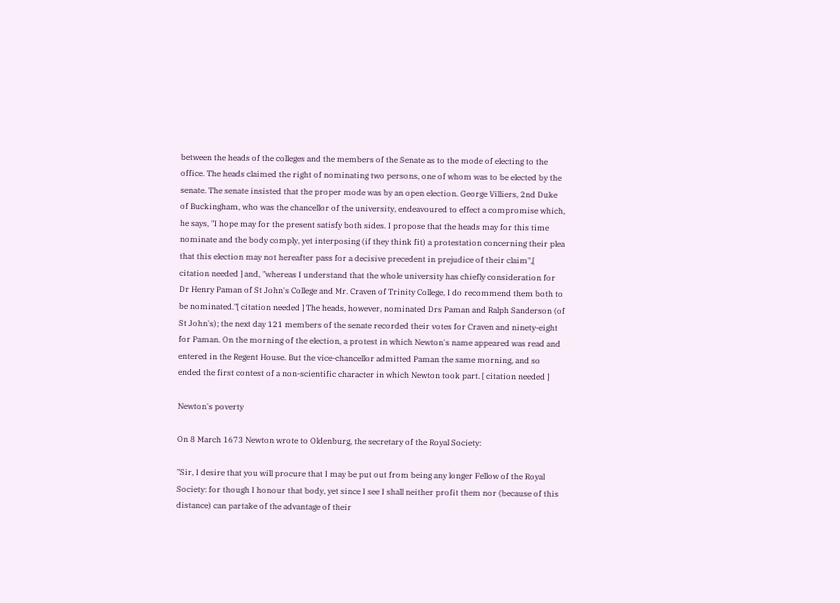between the heads of the colleges and the members of the Senate as to the mode of electing to the office. The heads claimed the right of nominating two persons, one of whom was to be elected by the senate. The senate insisted that the proper mode was by an open election. George Villiers, 2nd Duke of Buckingham, who was the chancellor of the university, endeavoured to effect a compromise which, he says, "I hope may for the present satisfy both sides. I propose that the heads may for this time nominate and the body comply, yet interposing (if they think fit) a protestation concerning their plea that this election may not hereafter pass for a decisive precedent in prejudice of their claim",[ citation needed ] and, "whereas I understand that the whole university has chiefly consideration for Dr Henry Paman of St John's College and Mr. Craven of Trinity College, I do recommend them both to be nominated."[ citation needed ] The heads, however, nominated Drs Paman and Ralph Sanderson (of St John's); the next day 121 members of the senate recorded their votes for Craven and ninety-eight for Paman. On the morning of the election, a protest in which Newton's name appeared was read and entered in the Regent House. But the vice-chancellor admitted Paman the same morning, and so ended the first contest of a non-scientific character in which Newton took part. [ citation needed ]

Newton's poverty

On 8 March 1673 Newton wrote to Oldenburg, the secretary of the Royal Society:

"Sir, I desire that you will procure that I may be put out from being any longer Fellow of the Royal Society: for though I honour that body, yet since I see I shall neither profit them nor (because of this distance) can partake of the advantage of their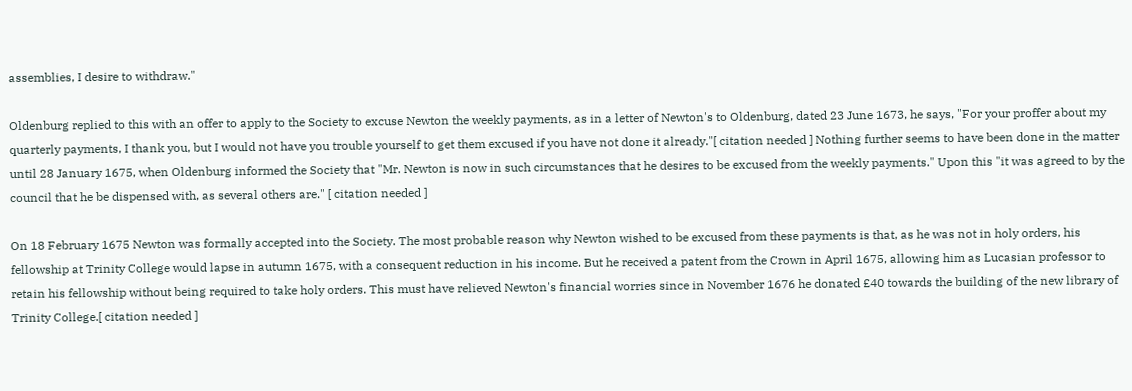assemblies, I desire to withdraw."

Oldenburg replied to this with an offer to apply to the Society to excuse Newton the weekly payments, as in a letter of Newton's to Oldenburg, dated 23 June 1673, he says, "For your proffer about my quarterly payments, I thank you, but I would not have you trouble yourself to get them excused if you have not done it already."[ citation needed ] Nothing further seems to have been done in the matter until 28 January 1675, when Oldenburg informed the Society that "Mr. Newton is now in such circumstances that he desires to be excused from the weekly payments." Upon this "it was agreed to by the council that he be dispensed with, as several others are." [ citation needed ]

On 18 February 1675 Newton was formally accepted into the Society. The most probable reason why Newton wished to be excused from these payments is that, as he was not in holy orders, his fellowship at Trinity College would lapse in autumn 1675, with a consequent reduction in his income. But he received a patent from the Crown in April 1675, allowing him as Lucasian professor to retain his fellowship without being required to take holy orders. This must have relieved Newton's financial worries since in November 1676 he donated £40 towards the building of the new library of Trinity College.[ citation needed ]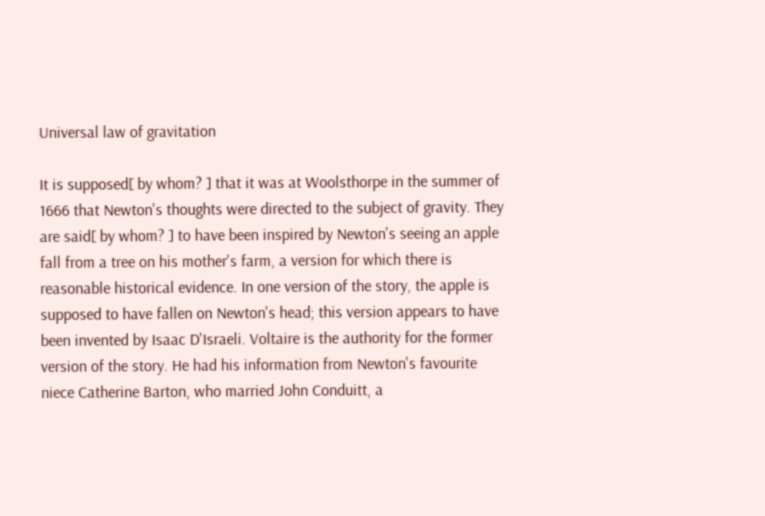Universal law of gravitation

It is supposed[ by whom? ] that it was at Woolsthorpe in the summer of 1666 that Newton's thoughts were directed to the subject of gravity. They are said[ by whom? ] to have been inspired by Newton's seeing an apple fall from a tree on his mother's farm, a version for which there is reasonable historical evidence. In one version of the story, the apple is supposed to have fallen on Newton's head; this version appears to have been invented by Isaac D'Israeli. Voltaire is the authority for the former version of the story. He had his information from Newton's favourite niece Catherine Barton, who married John Conduitt, a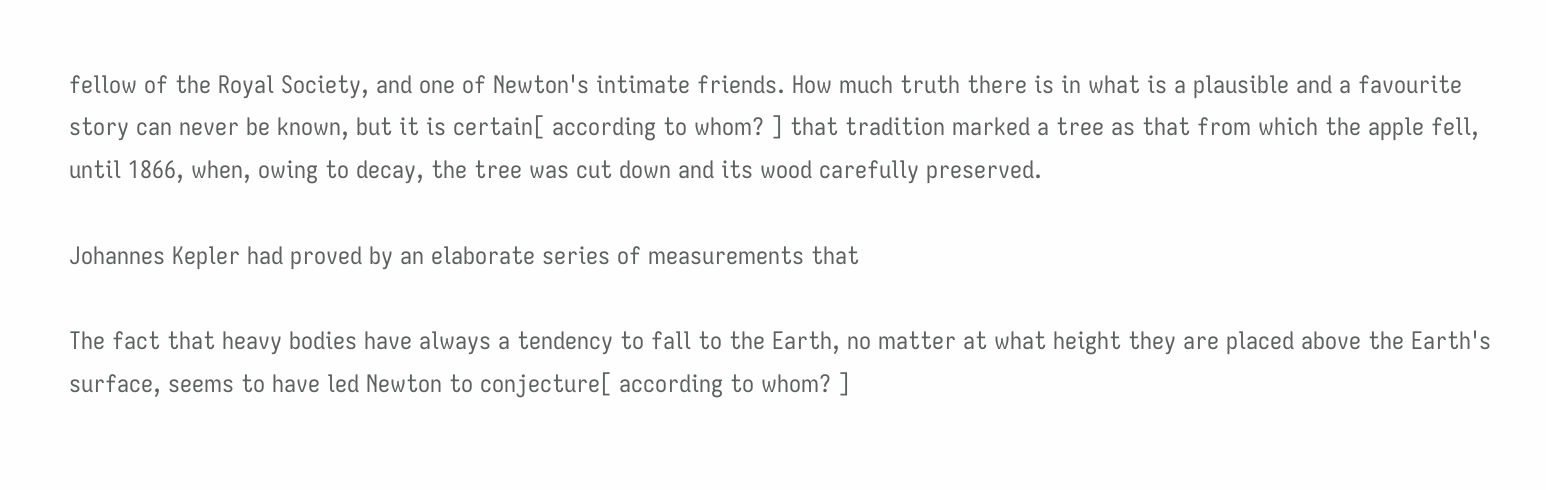fellow of the Royal Society, and one of Newton's intimate friends. How much truth there is in what is a plausible and a favourite story can never be known, but it is certain[ according to whom? ] that tradition marked a tree as that from which the apple fell, until 1866, when, owing to decay, the tree was cut down and its wood carefully preserved.

Johannes Kepler had proved by an elaborate series of measurements that

The fact that heavy bodies have always a tendency to fall to the Earth, no matter at what height they are placed above the Earth's surface, seems to have led Newton to conjecture[ according to whom? ]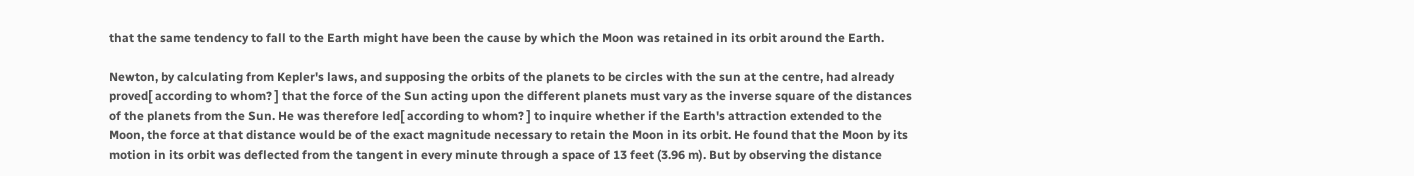that the same tendency to fall to the Earth might have been the cause by which the Moon was retained in its orbit around the Earth.

Newton, by calculating from Kepler's laws, and supposing the orbits of the planets to be circles with the sun at the centre, had already proved[ according to whom? ] that the force of the Sun acting upon the different planets must vary as the inverse square of the distances of the planets from the Sun. He was therefore led[ according to whom? ] to inquire whether if the Earth's attraction extended to the Moon, the force at that distance would be of the exact magnitude necessary to retain the Moon in its orbit. He found that the Moon by its motion in its orbit was deflected from the tangent in every minute through a space of 13 feet (3.96 m). But by observing the distance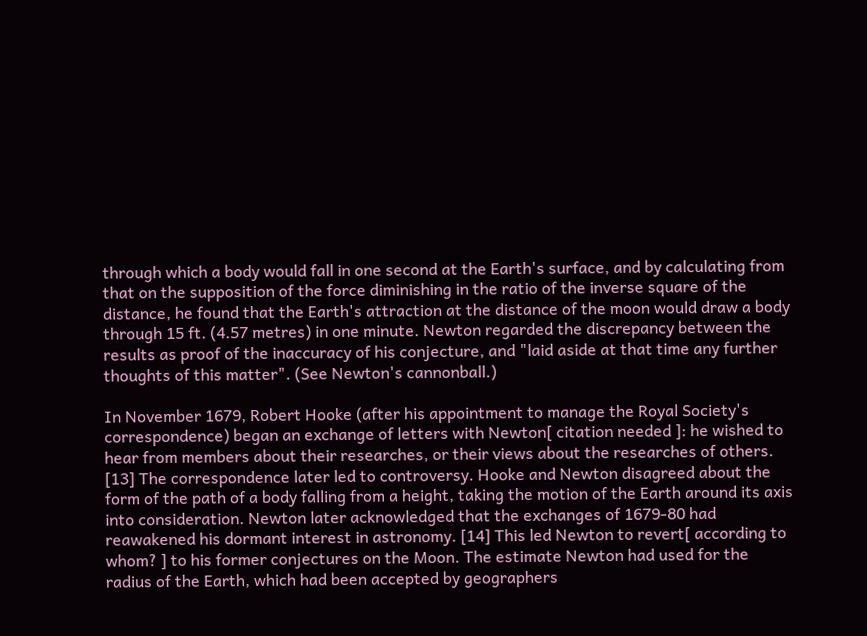through which a body would fall in one second at the Earth's surface, and by calculating from that on the supposition of the force diminishing in the ratio of the inverse square of the distance, he found that the Earth's attraction at the distance of the moon would draw a body through 15 ft. (4.57 metres) in one minute. Newton regarded the discrepancy between the results as proof of the inaccuracy of his conjecture, and "laid aside at that time any further thoughts of this matter". (See Newton's cannonball.)

In November 1679, Robert Hooke (after his appointment to manage the Royal Society's correspondence) began an exchange of letters with Newton[ citation needed ]: he wished to hear from members about their researches, or their views about the researches of others. [13] The correspondence later led to controversy. Hooke and Newton disagreed about the form of the path of a body falling from a height, taking the motion of the Earth around its axis into consideration. Newton later acknowledged that the exchanges of 1679-80 had reawakened his dormant interest in astronomy. [14] This led Newton to revert[ according to whom? ] to his former conjectures on the Moon. The estimate Newton had used for the radius of the Earth, which had been accepted by geographers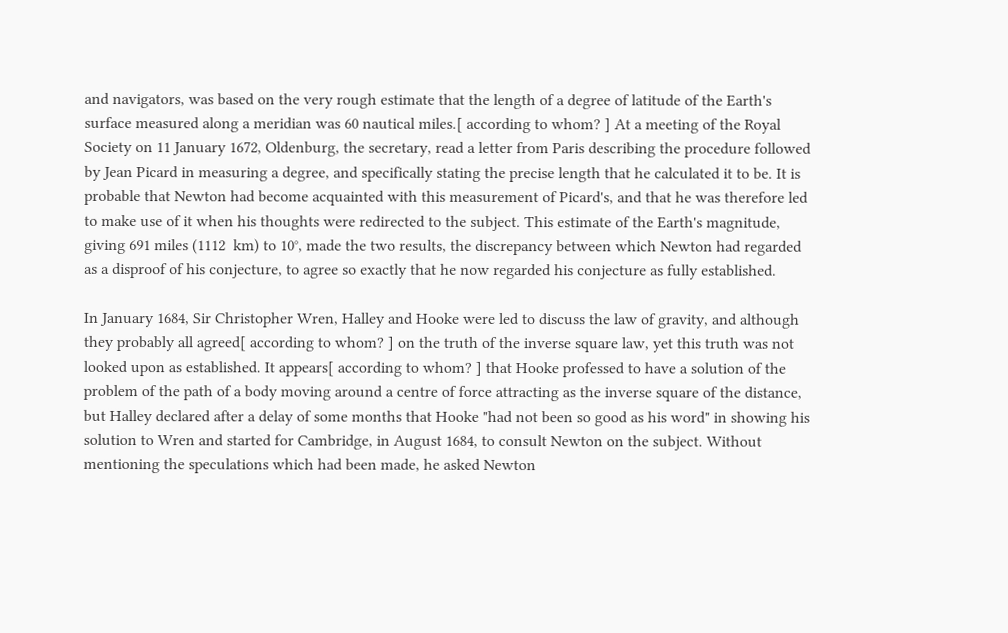and navigators, was based on the very rough estimate that the length of a degree of latitude of the Earth's surface measured along a meridian was 60 nautical miles.[ according to whom? ] At a meeting of the Royal Society on 11 January 1672, Oldenburg, the secretary, read a letter from Paris describing the procedure followed by Jean Picard in measuring a degree, and specifically stating the precise length that he calculated it to be. It is probable that Newton had become acquainted with this measurement of Picard's, and that he was therefore led to make use of it when his thoughts were redirected to the subject. This estimate of the Earth's magnitude, giving 691 miles (1112  km) to 10°, made the two results, the discrepancy between which Newton had regarded as a disproof of his conjecture, to agree so exactly that he now regarded his conjecture as fully established.

In January 1684, Sir Christopher Wren, Halley and Hooke were led to discuss the law of gravity, and although they probably all agreed[ according to whom? ] on the truth of the inverse square law, yet this truth was not looked upon as established. It appears[ according to whom? ] that Hooke professed to have a solution of the problem of the path of a body moving around a centre of force attracting as the inverse square of the distance, but Halley declared after a delay of some months that Hooke "had not been so good as his word" in showing his solution to Wren and started for Cambridge, in August 1684, to consult Newton on the subject. Without mentioning the speculations which had been made, he asked Newton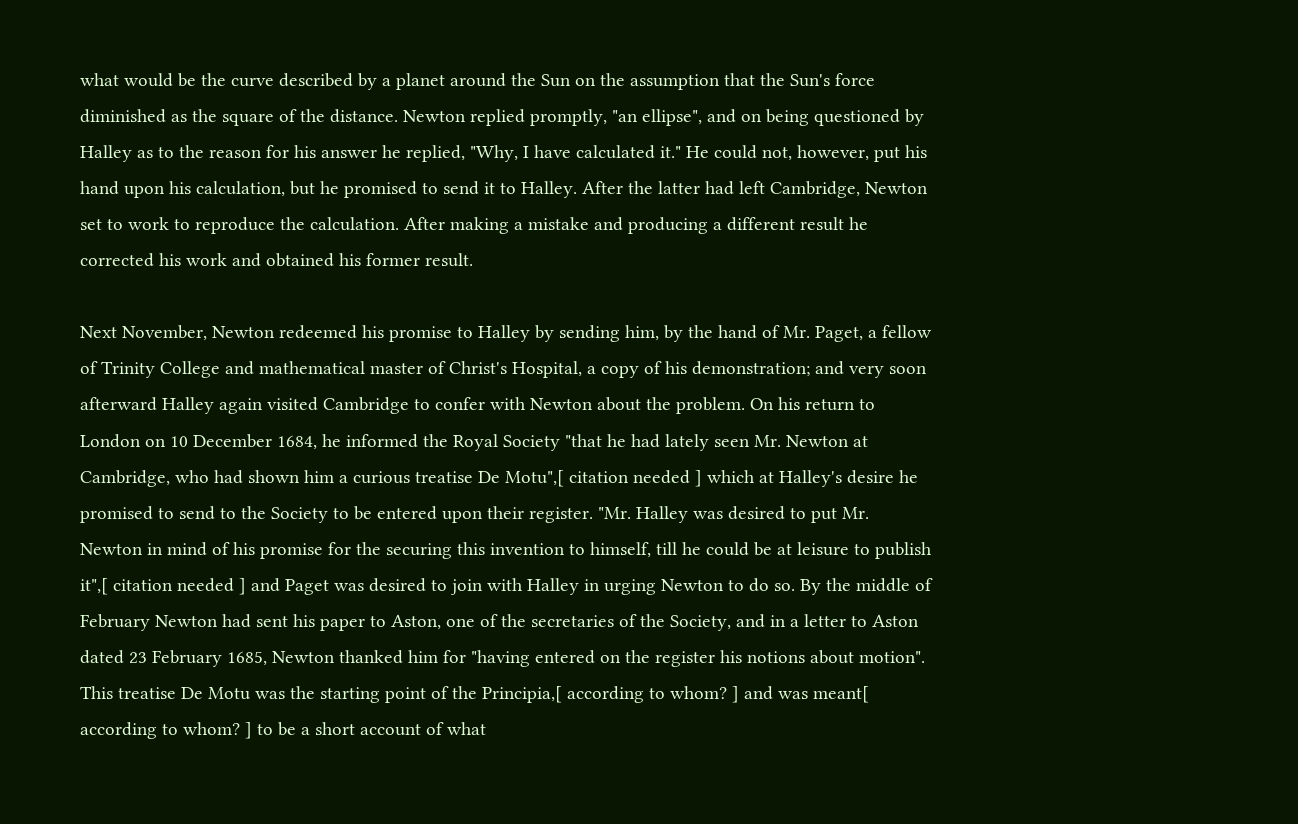what would be the curve described by a planet around the Sun on the assumption that the Sun's force diminished as the square of the distance. Newton replied promptly, "an ellipse", and on being questioned by Halley as to the reason for his answer he replied, "Why, I have calculated it." He could not, however, put his hand upon his calculation, but he promised to send it to Halley. After the latter had left Cambridge, Newton set to work to reproduce the calculation. After making a mistake and producing a different result he corrected his work and obtained his former result.

Next November, Newton redeemed his promise to Halley by sending him, by the hand of Mr. Paget, a fellow of Trinity College and mathematical master of Christ's Hospital, a copy of his demonstration; and very soon afterward Halley again visited Cambridge to confer with Newton about the problem. On his return to London on 10 December 1684, he informed the Royal Society "that he had lately seen Mr. Newton at Cambridge, who had shown him a curious treatise De Motu",[ citation needed ] which at Halley's desire he promised to send to the Society to be entered upon their register. "Mr. Halley was desired to put Mr. Newton in mind of his promise for the securing this invention to himself, till he could be at leisure to publish it",[ citation needed ] and Paget was desired to join with Halley in urging Newton to do so. By the middle of February Newton had sent his paper to Aston, one of the secretaries of the Society, and in a letter to Aston dated 23 February 1685, Newton thanked him for "having entered on the register his notions about motion". This treatise De Motu was the starting point of the Principia,[ according to whom? ] and was meant[ according to whom? ] to be a short account of what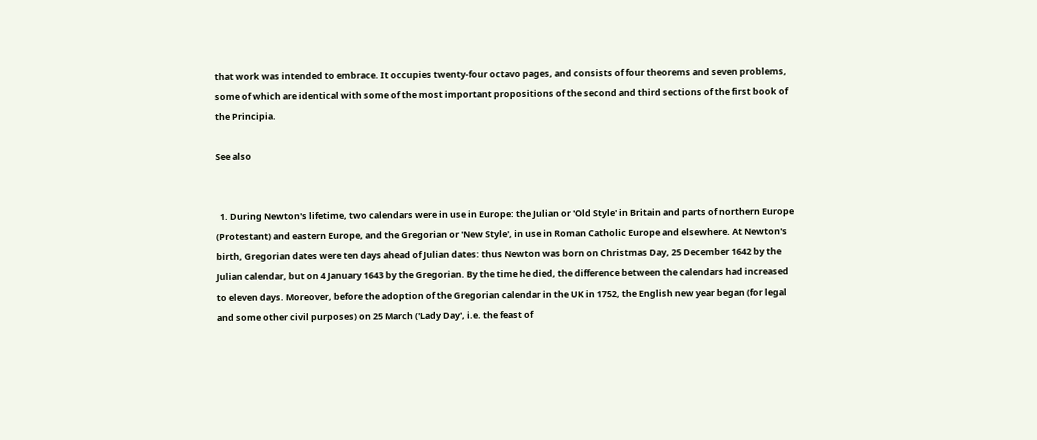that work was intended to embrace. It occupies twenty-four octavo pages, and consists of four theorems and seven problems, some of which are identical with some of the most important propositions of the second and third sections of the first book of the Principia.

See also


  1. During Newton's lifetime, two calendars were in use in Europe: the Julian or 'Old Style' in Britain and parts of northern Europe (Protestant) and eastern Europe, and the Gregorian or 'New Style', in use in Roman Catholic Europe and elsewhere. At Newton's birth, Gregorian dates were ten days ahead of Julian dates: thus Newton was born on Christmas Day, 25 December 1642 by the Julian calendar, but on 4 January 1643 by the Gregorian. By the time he died, the difference between the calendars had increased to eleven days. Moreover, before the adoption of the Gregorian calendar in the UK in 1752, the English new year began (for legal and some other civil purposes) on 25 March ('Lady Day', i.e. the feast of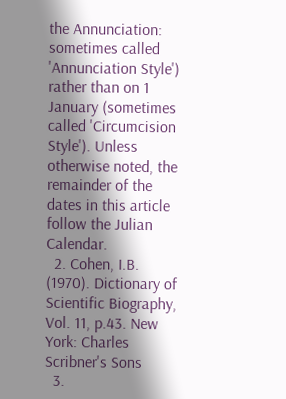the Annunciation: sometimes called 'Annunciation Style') rather than on 1 January (sometimes called 'Circumcision Style'). Unless otherwise noted, the remainder of the dates in this article follow the Julian Calendar.
  2. Cohen, I.B. (1970). Dictionary of Scientific Biography, Vol. 11, p.43. New York: Charles Scribner's Sons
  3.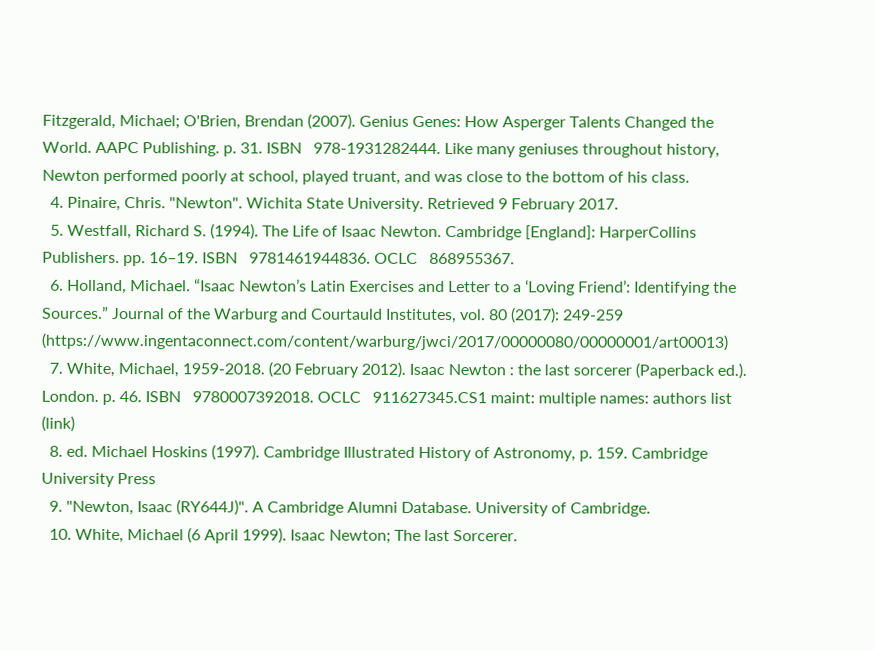Fitzgerald, Michael; O'Brien, Brendan (2007). Genius Genes: How Asperger Talents Changed the World. AAPC Publishing. p. 31. ISBN   978-1931282444. Like many geniuses throughout history, Newton performed poorly at school, played truant, and was close to the bottom of his class.
  4. Pinaire, Chris. "Newton". Wichita State University. Retrieved 9 February 2017.
  5. Westfall, Richard S. (1994). The Life of Isaac Newton. Cambridge [England]: HarperCollins Publishers. pp. 16–19. ISBN   9781461944836. OCLC   868955367.
  6. Holland, Michael. “Isaac Newton’s Latin Exercises and Letter to a ‘Loving Friend’: Identifying the Sources.” Journal of the Warburg and Courtauld Institutes, vol. 80 (2017): 249-259 (https://www.ingentaconnect.com/content/warburg/jwci/2017/00000080/00000001/art00013)
  7. White, Michael, 1959-2018. (20 February 2012). Isaac Newton : the last sorcerer (Paperback ed.). London. p. 46. ISBN   9780007392018. OCLC   911627345.CS1 maint: multiple names: authors list (link)
  8. ed. Michael Hoskins (1997). Cambridge Illustrated History of Astronomy, p. 159. Cambridge University Press
  9. "Newton, Isaac (RY644J)". A Cambridge Alumni Database. University of Cambridge.
  10. White, Michael (6 April 1999). Isaac Newton; The last Sorcerer.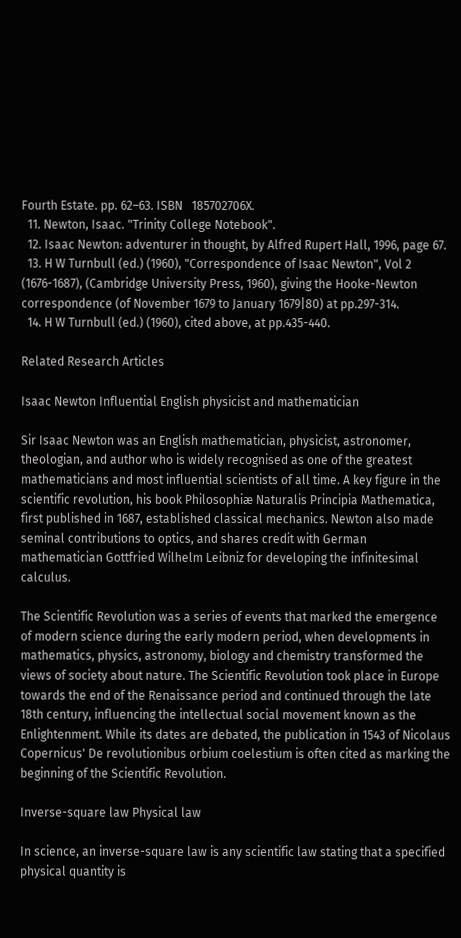Fourth Estate. pp. 62–63. ISBN   185702706X.
  11. Newton, Isaac. "Trinity College Notebook".
  12. Isaac Newton: adventurer in thought, by Alfred Rupert Hall, 1996, page 67.
  13. H W Turnbull (ed.) (1960), "Correspondence of Isaac Newton", Vol 2 (1676-1687), (Cambridge University Press, 1960), giving the Hooke-Newton correspondence (of November 1679 to January 1679|80) at pp.297-314.
  14. H W Turnbull (ed.) (1960), cited above, at pp.435-440.

Related Research Articles

Isaac Newton Influential English physicist and mathematician

Sir Isaac Newton was an English mathematician, physicist, astronomer, theologian, and author who is widely recognised as one of the greatest mathematicians and most influential scientists of all time. A key figure in the scientific revolution, his book Philosophiæ Naturalis Principia Mathematica, first published in 1687, established classical mechanics. Newton also made seminal contributions to optics, and shares credit with German mathematician Gottfried Wilhelm Leibniz for developing the infinitesimal calculus.

The Scientific Revolution was a series of events that marked the emergence of modern science during the early modern period, when developments in mathematics, physics, astronomy, biology and chemistry transformed the views of society about nature. The Scientific Revolution took place in Europe towards the end of the Renaissance period and continued through the late 18th century, influencing the intellectual social movement known as the Enlightenment. While its dates are debated, the publication in 1543 of Nicolaus Copernicus' De revolutionibus orbium coelestium is often cited as marking the beginning of the Scientific Revolution.

Inverse-square law Physical law

In science, an inverse-square law is any scientific law stating that a specified physical quantity is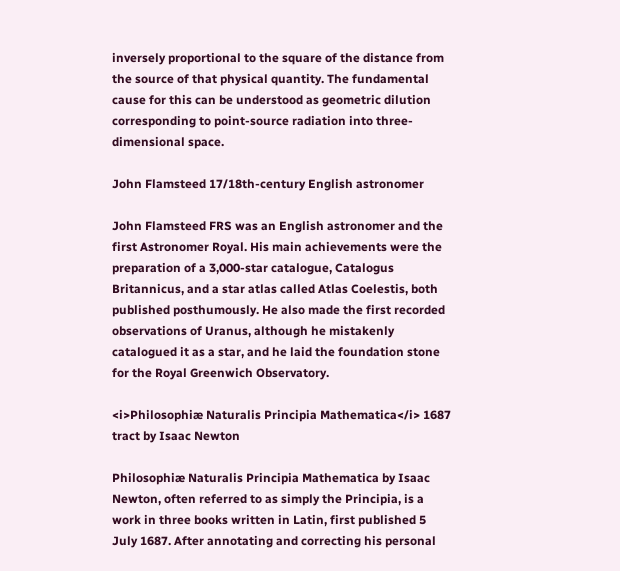inversely proportional to the square of the distance from the source of that physical quantity. The fundamental cause for this can be understood as geometric dilution corresponding to point-source radiation into three-dimensional space.

John Flamsteed 17/18th-century English astronomer

John Flamsteed FRS was an English astronomer and the first Astronomer Royal. His main achievements were the preparation of a 3,000-star catalogue, Catalogus Britannicus, and a star atlas called Atlas Coelestis, both published posthumously. He also made the first recorded observations of Uranus, although he mistakenly catalogued it as a star, and he laid the foundation stone for the Royal Greenwich Observatory.

<i>Philosophiæ Naturalis Principia Mathematica</i> 1687 tract by Isaac Newton

Philosophiæ Naturalis Principia Mathematica by Isaac Newton, often referred to as simply the Principia, is a work in three books written in Latin, first published 5 July 1687. After annotating and correcting his personal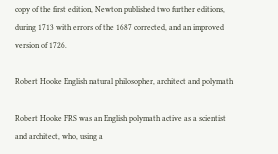copy of the first edition, Newton published two further editions, during 1713 with errors of the 1687 corrected, and an improved version of 1726.

Robert Hooke English natural philosopher, architect and polymath

Robert Hooke FRS was an English polymath active as a scientist and architect, who, using a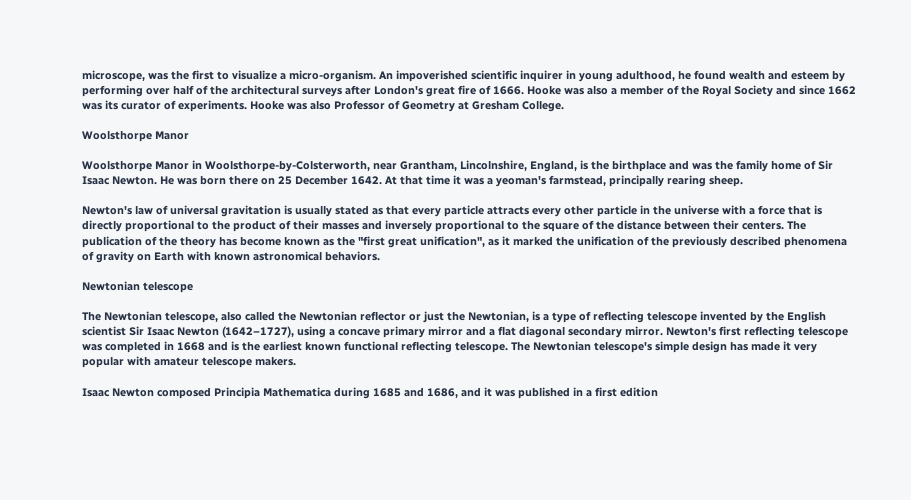microscope, was the first to visualize a micro-organism. An impoverished scientific inquirer in young adulthood, he found wealth and esteem by performing over half of the architectural surveys after London's great fire of 1666. Hooke was also a member of the Royal Society and since 1662 was its curator of experiments. Hooke was also Professor of Geometry at Gresham College.

Woolsthorpe Manor

Woolsthorpe Manor in Woolsthorpe-by-Colsterworth, near Grantham, Lincolnshire, England, is the birthplace and was the family home of Sir Isaac Newton. He was born there on 25 December 1642. At that time it was a yeoman's farmstead, principally rearing sheep.

Newton's law of universal gravitation is usually stated as that every particle attracts every other particle in the universe with a force that is directly proportional to the product of their masses and inversely proportional to the square of the distance between their centers. The publication of the theory has become known as the "first great unification", as it marked the unification of the previously described phenomena of gravity on Earth with known astronomical behaviors.

Newtonian telescope

The Newtonian telescope, also called the Newtonian reflector or just the Newtonian, is a type of reflecting telescope invented by the English scientist Sir Isaac Newton (1642–1727), using a concave primary mirror and a flat diagonal secondary mirror. Newton's first reflecting telescope was completed in 1668 and is the earliest known functional reflecting telescope. The Newtonian telescope's simple design has made it very popular with amateur telescope makers.

Isaac Newton composed Principia Mathematica during 1685 and 1686, and it was published in a first edition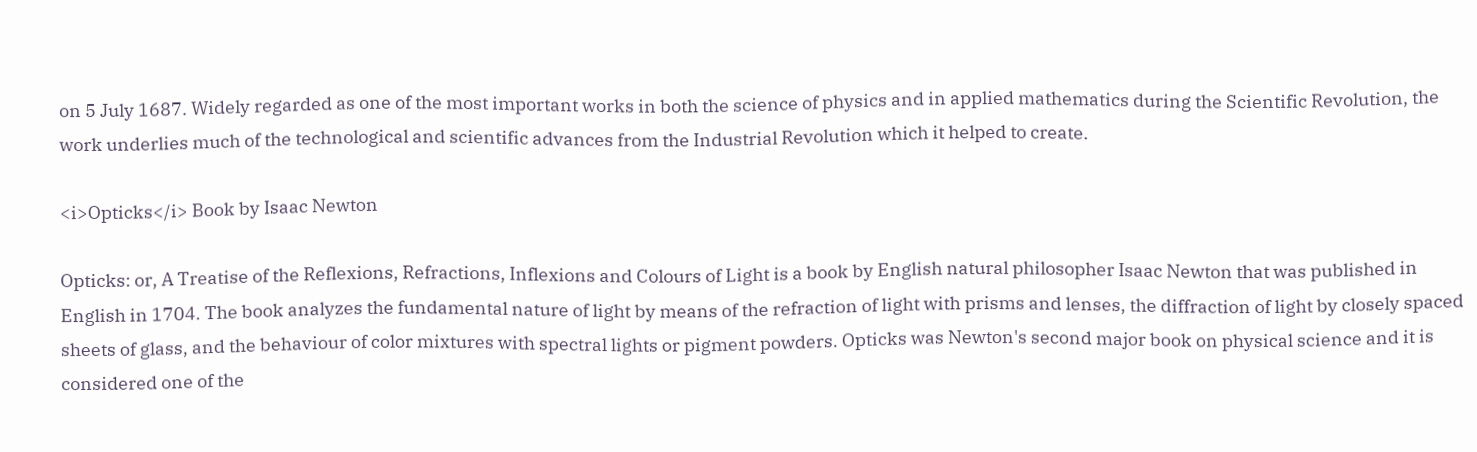on 5 July 1687. Widely regarded as one of the most important works in both the science of physics and in applied mathematics during the Scientific Revolution, the work underlies much of the technological and scientific advances from the Industrial Revolution which it helped to create.

<i>Opticks</i> Book by Isaac Newton

Opticks: or, A Treatise of the Reflexions, Refractions, Inflexions and Colours of Light is a book by English natural philosopher Isaac Newton that was published in English in 1704. The book analyzes the fundamental nature of light by means of the refraction of light with prisms and lenses, the diffraction of light by closely spaced sheets of glass, and the behaviour of color mixtures with spectral lights or pigment powders. Opticks was Newton's second major book on physical science and it is considered one of the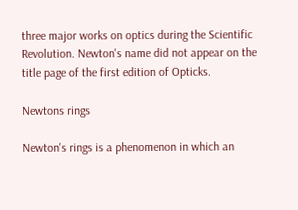three major works on optics during the Scientific Revolution. Newton's name did not appear on the title page of the first edition of Opticks.

Newtons rings

Newton's rings is a phenomenon in which an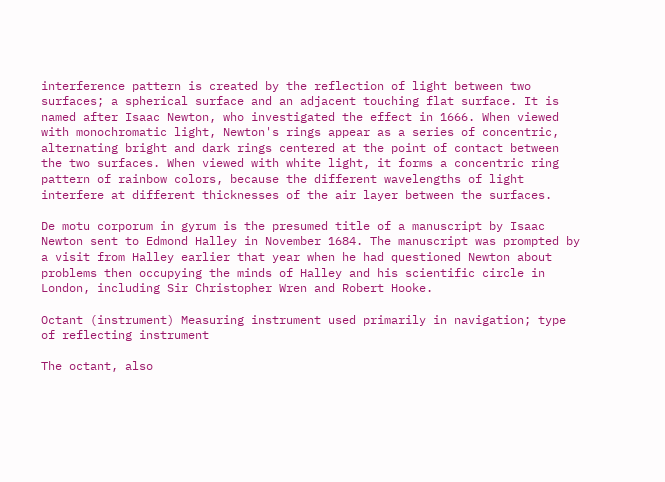interference pattern is created by the reflection of light between two surfaces; a spherical surface and an adjacent touching flat surface. It is named after Isaac Newton, who investigated the effect in 1666. When viewed with monochromatic light, Newton's rings appear as a series of concentric, alternating bright and dark rings centered at the point of contact between the two surfaces. When viewed with white light, it forms a concentric ring pattern of rainbow colors, because the different wavelengths of light interfere at different thicknesses of the air layer between the surfaces.

De motu corporum in gyrum is the presumed title of a manuscript by Isaac Newton sent to Edmond Halley in November 1684. The manuscript was prompted by a visit from Halley earlier that year when he had questioned Newton about problems then occupying the minds of Halley and his scientific circle in London, including Sir Christopher Wren and Robert Hooke.

Octant (instrument) Measuring instrument used primarily in navigation; type of reflecting instrument

The octant, also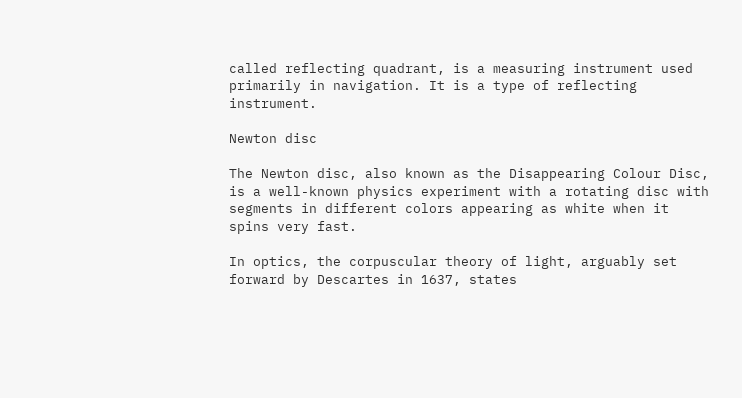called reflecting quadrant, is a measuring instrument used primarily in navigation. It is a type of reflecting instrument.

Newton disc

The Newton disc, also known as the Disappearing Colour Disc, is a well-known physics experiment with a rotating disc with segments in different colors appearing as white when it spins very fast.

In optics, the corpuscular theory of light, arguably set forward by Descartes in 1637, states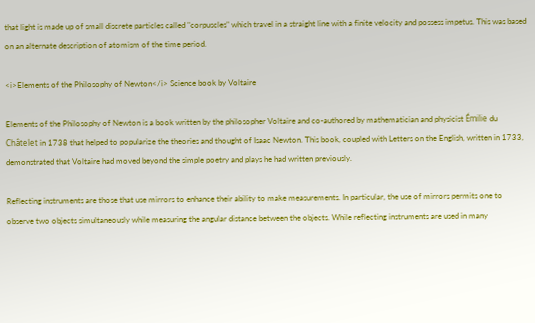that light is made up of small discrete particles called "corpuscles" which travel in a straight line with a finite velocity and possess impetus. This was based on an alternate description of atomism of the time period.

<i>Elements of the Philosophy of Newton</i> Science book by Voltaire

Elements of the Philosophy of Newton is a book written by the philosopher Voltaire and co-authored by mathematician and physicist Émilie du Châtelet in 1738 that helped to popularize the theories and thought of Isaac Newton. This book, coupled with Letters on the English, written in 1733, demonstrated that Voltaire had moved beyond the simple poetry and plays he had written previously.

Reflecting instruments are those that use mirrors to enhance their ability to make measurements. In particular, the use of mirrors permits one to observe two objects simultaneously while measuring the angular distance between the objects. While reflecting instruments are used in many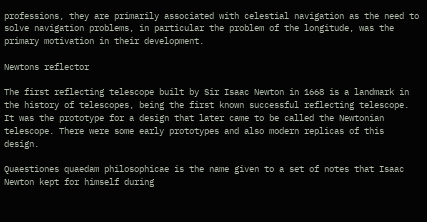professions, they are primarily associated with celestial navigation as the need to solve navigation problems, in particular the problem of the longitude, was the primary motivation in their development.

Newtons reflector

The first reflecting telescope built by Sir Isaac Newton in 1668 is a landmark in the history of telescopes, being the first known successful reflecting telescope. It was the prototype for a design that later came to be called the Newtonian telescope. There were some early prototypes and also modern replicas of this design.

Quaestiones quaedam philosophicae is the name given to a set of notes that Isaac Newton kept for himself during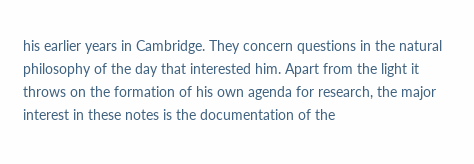his earlier years in Cambridge. They concern questions in the natural philosophy of the day that interested him. Apart from the light it throws on the formation of his own agenda for research, the major interest in these notes is the documentation of the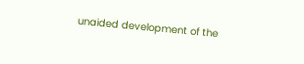unaided development of the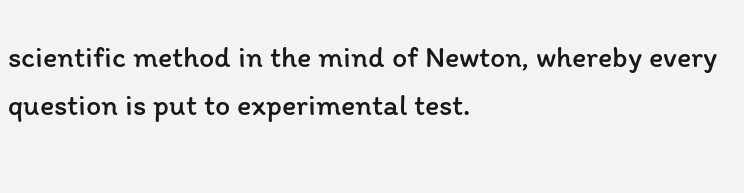scientific method in the mind of Newton, whereby every question is put to experimental test.